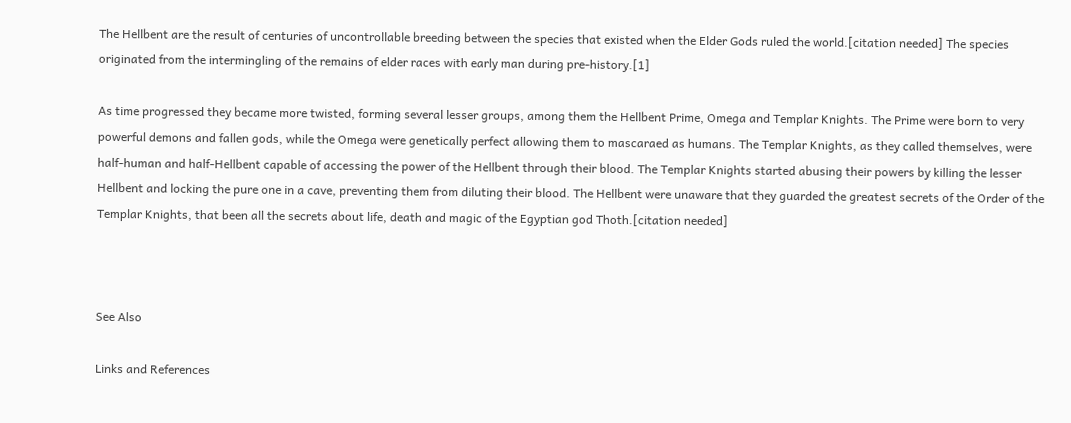The Hellbent are the result of centuries of uncontrollable breeding between the species that existed when the Elder Gods ruled the world.[citation needed] The species originated from the intermingling of the remains of elder races with early man during pre-history.[1]

As time progressed they became more twisted, forming several lesser groups, among them the Hellbent Prime, Omega and Templar Knights. The Prime were born to very powerful demons and fallen gods, while the Omega were genetically perfect allowing them to mascaraed as humans. The Templar Knights, as they called themselves, were half-human and half-Hellbent capable of accessing the power of the Hellbent through their blood. The Templar Knights started abusing their powers by killing the lesser Hellbent and locking the pure one in a cave, preventing them from diluting their blood. The Hellbent were unaware that they guarded the greatest secrets of the Order of the Templar Knights, that been all the secrets about life, death and magic of the Egyptian god Thoth.[citation needed]



See Also

Links and References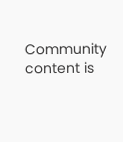Community content is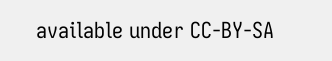available under CC-BY-SA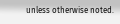unless otherwise noted.